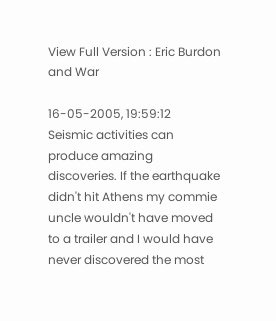View Full Version : Eric Burdon and War

16-05-2005, 19:59:12
Seismic activities can produce amazing discoveries. If the earthquake didn't hit Athens my commie uncle wouldn't have moved to a trailer and I would have never discovered the most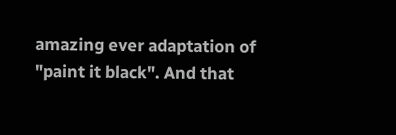amazing ever adaptation of "paint it black". And that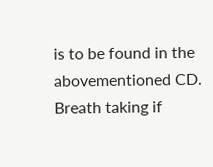is to be found in the abovementioned CD. Breath taking if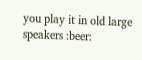you play it in old large speakers :beer: